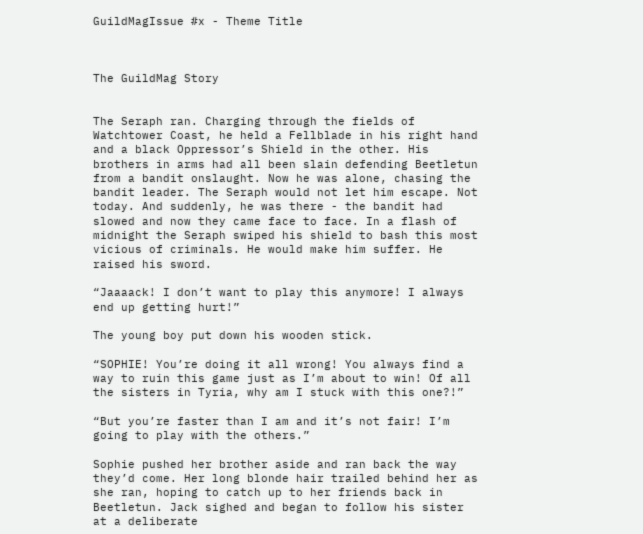GuildMagIssue #x - Theme Title



The GuildMag Story


The Seraph ran. Charging through the fields of Watchtower Coast, he held a Fellblade in his right hand and a black Oppressor’s Shield in the other. His brothers in arms had all been slain defending Beetletun from a bandit onslaught. Now he was alone, chasing the bandit leader. The Seraph would not let him escape. Not today. And suddenly, he was there - the bandit had slowed and now they came face to face. In a flash of midnight the Seraph swiped his shield to bash this most vicious of criminals. He would make him suffer. He raised his sword.

“Jaaaack! I don’t want to play this anymore! I always end up getting hurt!”

The young boy put down his wooden stick.

“SOPHIE! You’re doing it all wrong! You always find a way to ruin this game just as I’m about to win! Of all the sisters in Tyria, why am I stuck with this one?!”

“But you’re faster than I am and it’s not fair! I’m going to play with the others.”

Sophie pushed her brother aside and ran back the way they’d come. Her long blonde hair trailed behind her as she ran, hoping to catch up to her friends back in Beetletun. Jack sighed and began to follow his sister at a deliberate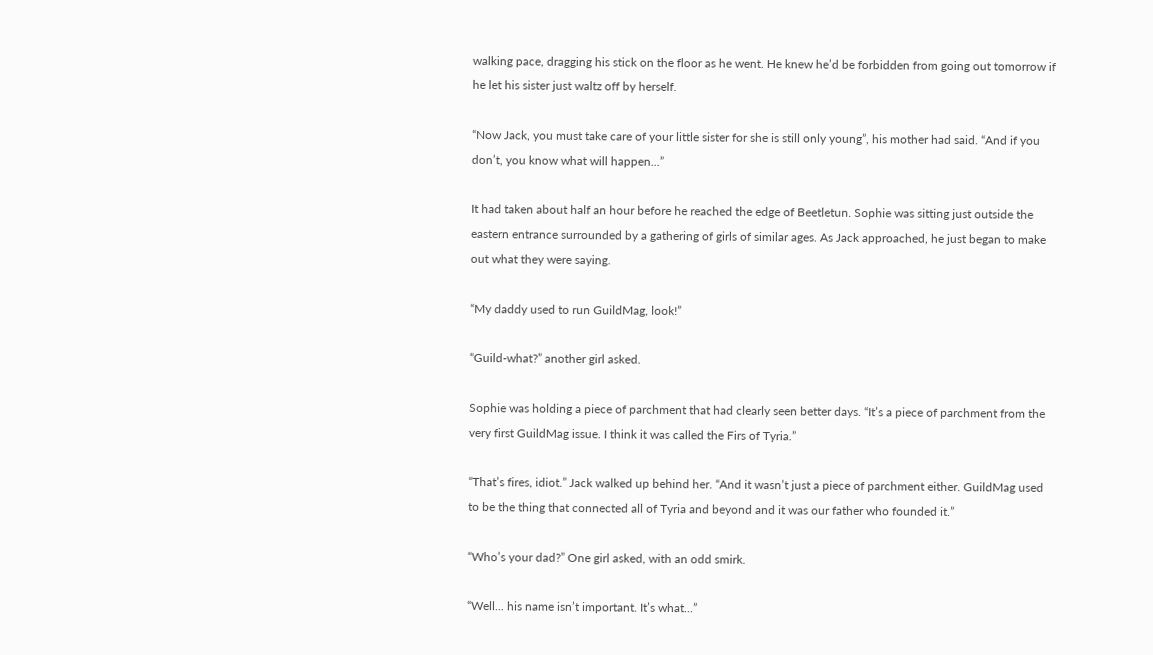walking pace, dragging his stick on the floor as he went. He knew he’d be forbidden from going out tomorrow if he let his sister just waltz off by herself.

“Now Jack, you must take care of your little sister for she is still only young”, his mother had said. “And if you don’t, you know what will happen...”

It had taken about half an hour before he reached the edge of Beetletun. Sophie was sitting just outside the eastern entrance surrounded by a gathering of girls of similar ages. As Jack approached, he just began to make out what they were saying.

“My daddy used to run GuildMag, look!”

“Guild-what?” another girl asked.

Sophie was holding a piece of parchment that had clearly seen better days. “It’s a piece of parchment from the very first GuildMag issue. I think it was called the Firs of Tyria.”

“That’s fires, idiot.” Jack walked up behind her. “And it wasn’t just a piece of parchment either. GuildMag used to be the thing that connected all of Tyria and beyond and it was our father who founded it.”

“Who’s your dad?” One girl asked, with an odd smirk.

“Well... his name isn’t important. It’s what...”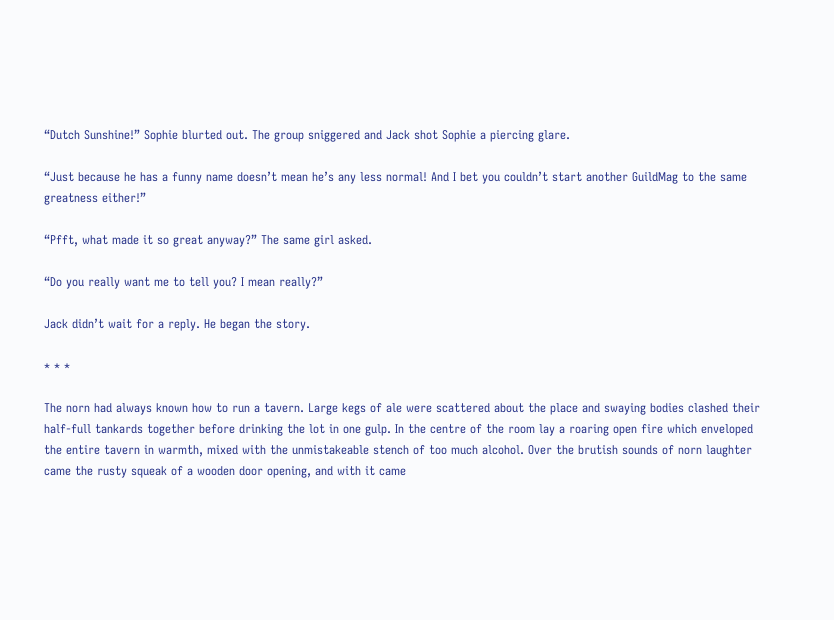“Dutch Sunshine!” Sophie blurted out. The group sniggered and Jack shot Sophie a piercing glare.

“Just because he has a funny name doesn’t mean he’s any less normal! And I bet you couldn’t start another GuildMag to the same greatness either!”

“Pfft, what made it so great anyway?” The same girl asked.

“Do you really want me to tell you? I mean really?”

Jack didn’t wait for a reply. He began the story.

* * *

The norn had always known how to run a tavern. Large kegs of ale were scattered about the place and swaying bodies clashed their half-full tankards together before drinking the lot in one gulp. In the centre of the room lay a roaring open fire which enveloped the entire tavern in warmth, mixed with the unmistakeable stench of too much alcohol. Over the brutish sounds of norn laughter came the rusty squeak of a wooden door opening, and with it came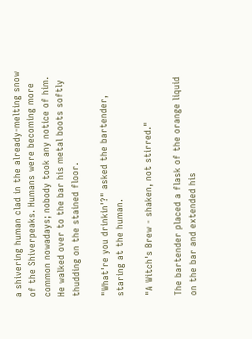a shivering human clad in the already-melting snow of the Shiverpeaks. Humans were becoming more common nowadays; nobody took any notice of him. He walked over to the bar his metal boots softly thudding on the stained floor.

"What're you drinkin'?" asked the bartender, staring at the human.

"A Witch's Brew - shaken, not stirred."

The bartender placed a flask of the orange liquid on the bar and extended his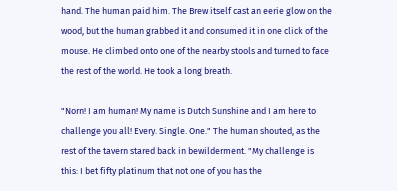hand. The human paid him. The Brew itself cast an eerie glow on the wood, but the human grabbed it and consumed it in one click of the mouse. He climbed onto one of the nearby stools and turned to face the rest of the world. He took a long breath.

"Norn! I am human! My name is Dutch Sunshine and I am here to challenge you all! Every. Single. One." The human shouted, as the rest of the tavern stared back in bewilderment. "My challenge is this: I bet fifty platinum that not one of you has the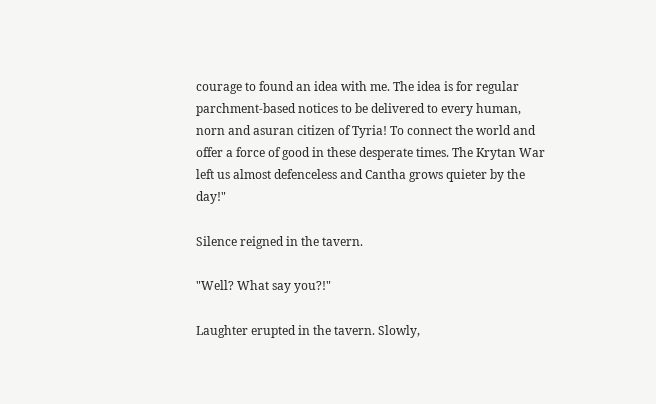courage to found an idea with me. The idea is for regular parchment-based notices to be delivered to every human, norn and asuran citizen of Tyria! To connect the world and offer a force of good in these desperate times. The Krytan War left us almost defenceless and Cantha grows quieter by the day!"

Silence reigned in the tavern.

"Well? What say you?!"

Laughter erupted in the tavern. Slowly,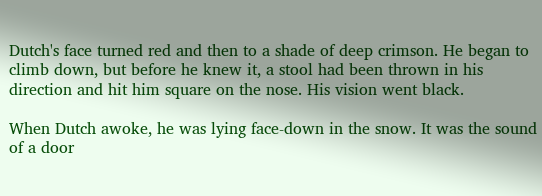Dutch's face turned red and then to a shade of deep crimson. He began to climb down, but before he knew it, a stool had been thrown in his direction and hit him square on the nose. His vision went black.

When Dutch awoke, he was lying face-down in the snow. It was the sound of a door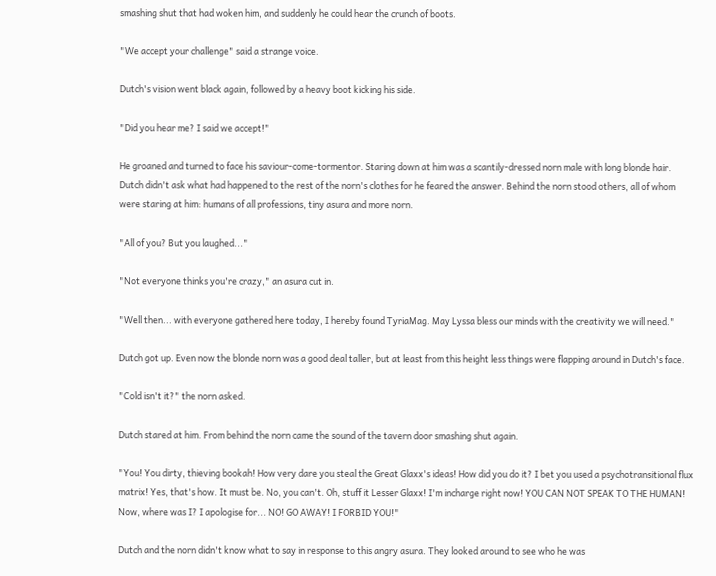smashing shut that had woken him, and suddenly he could hear the crunch of boots.

"We accept your challenge" said a strange voice.

Dutch's vision went black again, followed by a heavy boot kicking his side.

"Did you hear me? I said we accept!"

He groaned and turned to face his saviour-come-tormentor. Staring down at him was a scantily-dressed norn male with long blonde hair. Dutch didn't ask what had happened to the rest of the norn's clothes for he feared the answer. Behind the norn stood others, all of whom were staring at him: humans of all professions, tiny asura and more norn.

"All of you? But you laughed..."

"Not everyone thinks you're crazy," an asura cut in.

"Well then... with everyone gathered here today, I hereby found TyriaMag. May Lyssa bless our minds with the creativity we will need."

Dutch got up. Even now the blonde norn was a good deal taller, but at least from this height less things were flapping around in Dutch's face.

"Cold isn't it?" the norn asked.

Dutch stared at him. From behind the norn came the sound of the tavern door smashing shut again.

"You! You dirty, thieving bookah! How very dare you steal the Great Glaxx's ideas! How did you do it? I bet you used a psychotransitional flux matrix! Yes, that's how. It must be. No, you can't. Oh, stuff it Lesser Glaxx! I'm incharge right now! YOU CAN NOT SPEAK TO THE HUMAN! Now, where was I? I apologise for... NO! GO AWAY! I FORBID YOU!"

Dutch and the norn didn't know what to say in response to this angry asura. They looked around to see who he was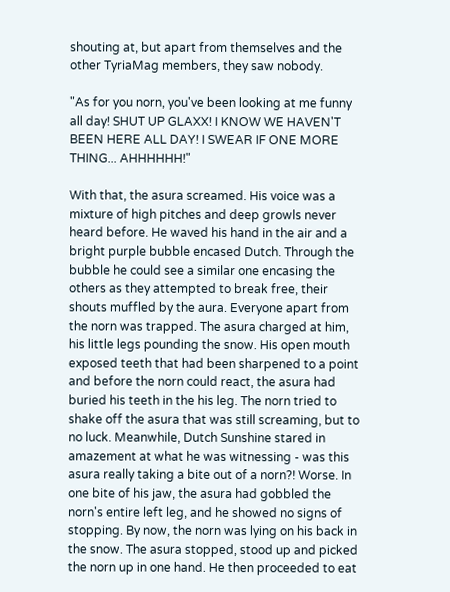shouting at, but apart from themselves and the other TyriaMag members, they saw nobody.

"As for you norn, you've been looking at me funny all day! SHUT UP GLAXX! I KNOW WE HAVEN'T BEEN HERE ALL DAY! I SWEAR IF ONE MORE THING... AHHHHHH!"

With that, the asura screamed. His voice was a mixture of high pitches and deep growls never heard before. He waved his hand in the air and a bright purple bubble encased Dutch. Through the bubble he could see a similar one encasing the others as they attempted to break free, their shouts muffled by the aura. Everyone apart from the norn was trapped. The asura charged at him, his little legs pounding the snow. His open mouth exposed teeth that had been sharpened to a point and before the norn could react, the asura had buried his teeth in the his leg. The norn tried to shake off the asura that was still screaming, but to no luck. Meanwhile, Dutch Sunshine stared in amazement at what he was witnessing - was this asura really taking a bite out of a norn?! Worse. In one bite of his jaw, the asura had gobbled the norn's entire left leg, and he showed no signs of stopping. By now, the norn was lying on his back in the snow. The asura stopped, stood up and picked the norn up in one hand. He then proceeded to eat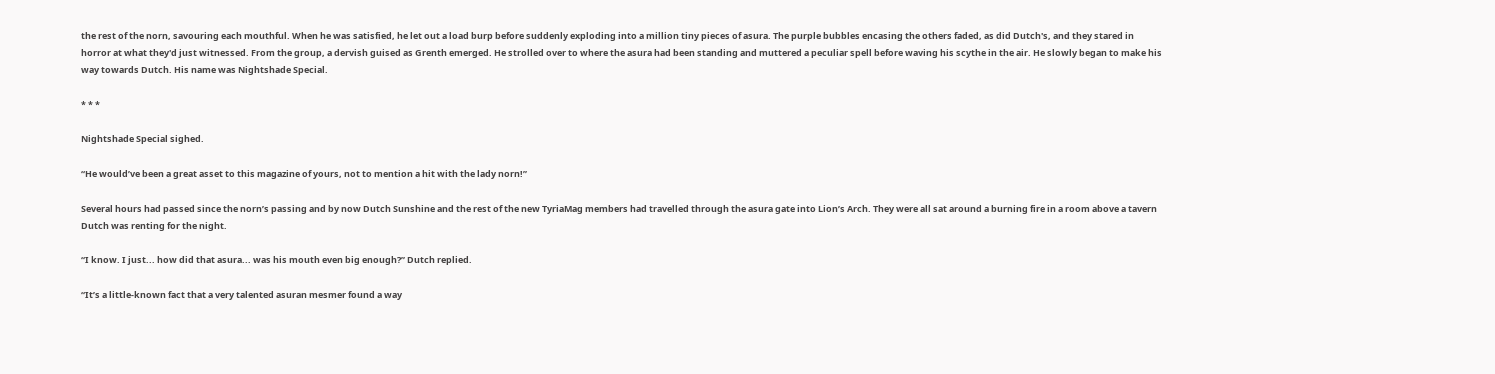the rest of the norn, savouring each mouthful. When he was satisfied, he let out a load burp before suddenly exploding into a million tiny pieces of asura. The purple bubbles encasing the others faded, as did Dutch's, and they stared in horror at what they'd just witnessed. From the group, a dervish guised as Grenth emerged. He strolled over to where the asura had been standing and muttered a peculiar spell before waving his scythe in the air. He slowly began to make his way towards Dutch. His name was Nightshade Special.

* * *

Nightshade Special sighed.

“He would’ve been a great asset to this magazine of yours, not to mention a hit with the lady norn!”

Several hours had passed since the norn’s passing and by now Dutch Sunshine and the rest of the new TyriaMag members had travelled through the asura gate into Lion’s Arch. They were all sat around a burning fire in a room above a tavern Dutch was renting for the night.

“I know. I just... how did that asura... was his mouth even big enough?” Dutch replied.

“It’s a little-known fact that a very talented asuran mesmer found a way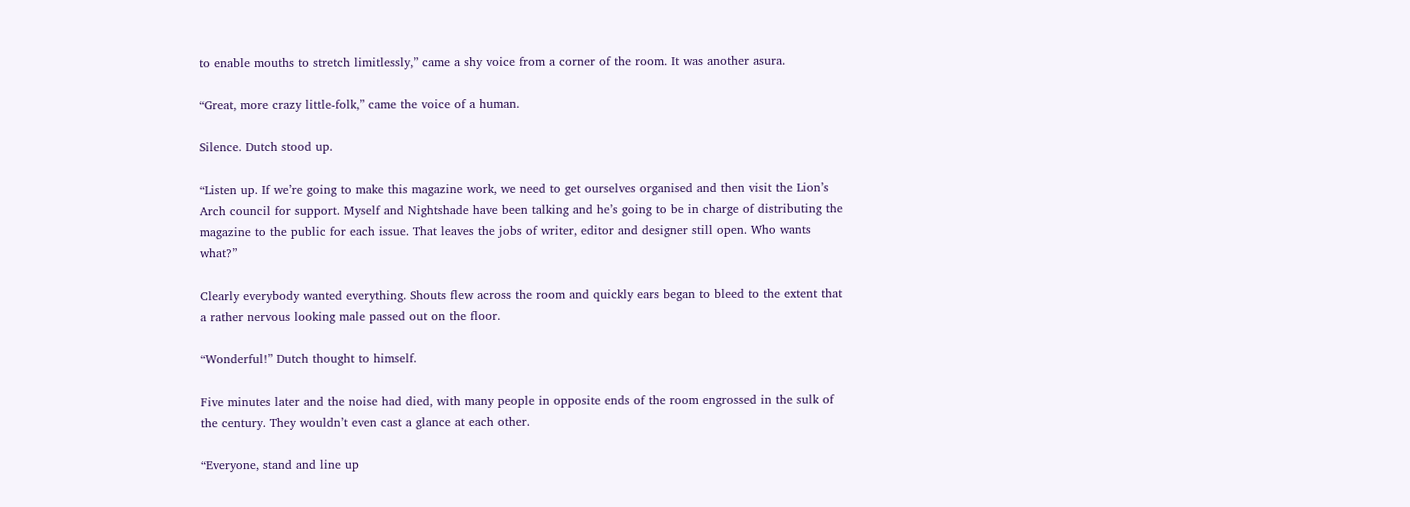to enable mouths to stretch limitlessly,” came a shy voice from a corner of the room. It was another asura.

“Great, more crazy little-folk,” came the voice of a human.

Silence. Dutch stood up.

“Listen up. If we’re going to make this magazine work, we need to get ourselves organised and then visit the Lion’s Arch council for support. Myself and Nightshade have been talking and he’s going to be in charge of distributing the magazine to the public for each issue. That leaves the jobs of writer, editor and designer still open. Who wants what?”

Clearly everybody wanted everything. Shouts flew across the room and quickly ears began to bleed to the extent that a rather nervous looking male passed out on the floor.

“Wonderful!” Dutch thought to himself.

Five minutes later and the noise had died, with many people in opposite ends of the room engrossed in the sulk of the century. They wouldn’t even cast a glance at each other.

“Everyone, stand and line up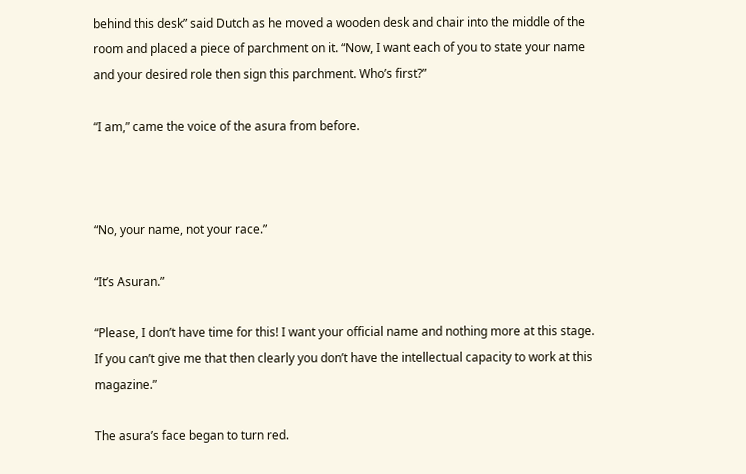behind this desk” said Dutch as he moved a wooden desk and chair into the middle of the room and placed a piece of parchment on it. “Now, I want each of you to state your name and your desired role then sign this parchment. Who’s first?”

“I am,” came the voice of the asura from before.



“No, your name, not your race.”

“It’s Asuran.”

“Please, I don’t have time for this! I want your official name and nothing more at this stage. If you can’t give me that then clearly you don’t have the intellectual capacity to work at this magazine.”

The asura’s face began to turn red.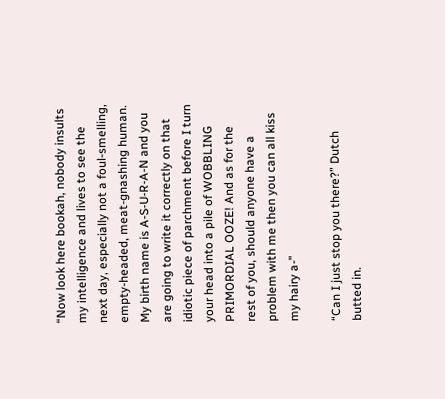“Now look here bookah, nobody insults my intelligence and lives to see the next day, especially not a foul-smelling, empty-headed, meat-gnashing human. My birth name is A-S-U-R-A-N and you are going to write it correctly on that idiotic piece of parchment before I turn your head into a pile of WOBBLING PRIMORDIAL OOZE! And as for the rest of you, should anyone have a problem with me then you can all kiss my hairy a-”

“Can I just stop you there?” Dutch butted in.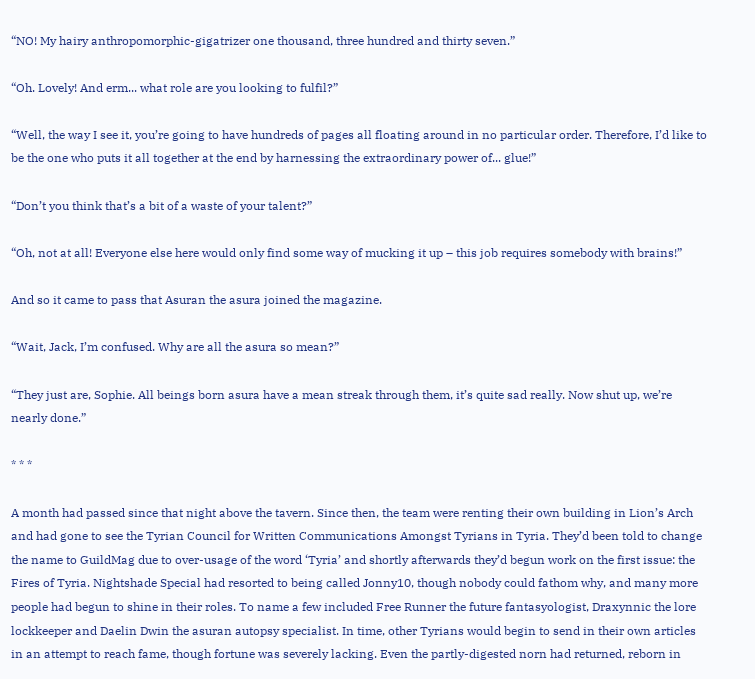“NO! My hairy anthropomorphic-gigatrizer one thousand, three hundred and thirty seven.”

“Oh. Lovely! And erm... what role are you looking to fulfil?”

“Well, the way I see it, you’re going to have hundreds of pages all floating around in no particular order. Therefore, I’d like to be the one who puts it all together at the end by harnessing the extraordinary power of... glue!”

“Don’t you think that’s a bit of a waste of your talent?”

“Oh, not at all! Everyone else here would only find some way of mucking it up – this job requires somebody with brains!”

And so it came to pass that Asuran the asura joined the magazine.

“Wait, Jack, I’m confused. Why are all the asura so mean?”

“They just are, Sophie. All beings born asura have a mean streak through them, it’s quite sad really. Now shut up, we’re nearly done.”

* * *

A month had passed since that night above the tavern. Since then, the team were renting their own building in Lion’s Arch and had gone to see the Tyrian Council for Written Communications Amongst Tyrians in Tyria. They’d been told to change the name to GuildMag due to over-usage of the word ‘Tyria’ and shortly afterwards they’d begun work on the first issue: the Fires of Tyria. Nightshade Special had resorted to being called Jonny10, though nobody could fathom why, and many more people had begun to shine in their roles. To name a few included Free Runner the future fantasyologist, Draxynnic the lore lockkeeper and Daelin Dwin the asuran autopsy specialist. In time, other Tyrians would begin to send in their own articles in an attempt to reach fame, though fortune was severely lacking. Even the partly-digested norn had returned, reborn in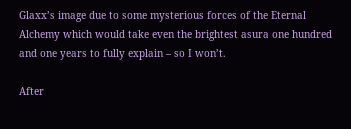Glaxx’s image due to some mysterious forces of the Eternal Alchemy which would take even the brightest asura one hundred and one years to fully explain – so I won’t.

After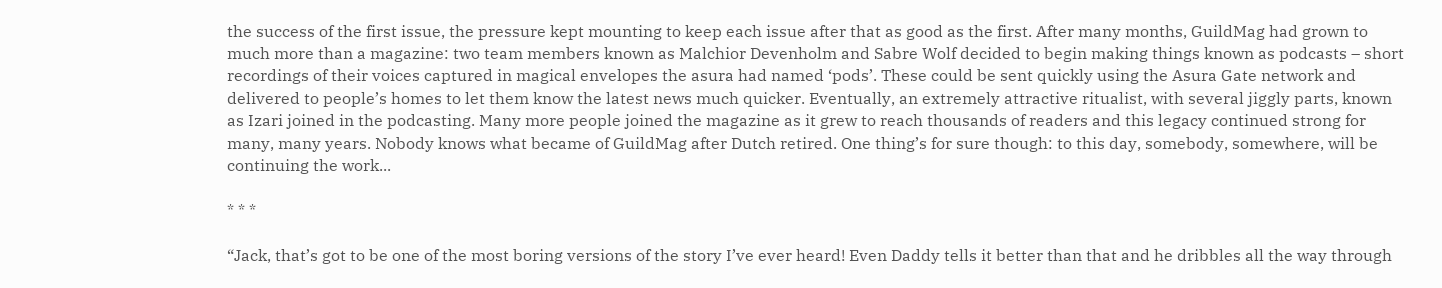the success of the first issue, the pressure kept mounting to keep each issue after that as good as the first. After many months, GuildMag had grown to much more than a magazine: two team members known as Malchior Devenholm and Sabre Wolf decided to begin making things known as podcasts – short recordings of their voices captured in magical envelopes the asura had named ‘pods’. These could be sent quickly using the Asura Gate network and delivered to people’s homes to let them know the latest news much quicker. Eventually, an extremely attractive ritualist, with several jiggly parts, known as Izari joined in the podcasting. Many more people joined the magazine as it grew to reach thousands of readers and this legacy continued strong for many, many years. Nobody knows what became of GuildMag after Dutch retired. One thing’s for sure though: to this day, somebody, somewhere, will be continuing the work...

* * *

“Jack, that’s got to be one of the most boring versions of the story I’ve ever heard! Even Daddy tells it better than that and he dribbles all the way through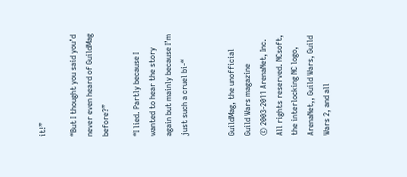it!”

“But I thought you said you’d never even heard of GuildMag before?”

“I lied. Partly because I wanted to hear the story again but mainly because I’m just such a cruel bi-“


GuildMag, the unofficial Guild Wars magazine
© 2003-2011 ArenaNet, Inc. All rights reserved. NCsoft, the interlocking NC logo, ArenaNet,, Guild Wars, Guild Wars 2, and all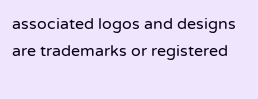associated logos and designs are trademarks or registered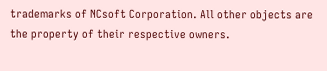trademarks of NCsoft Corporation. All other objects are the property of their respective owners.